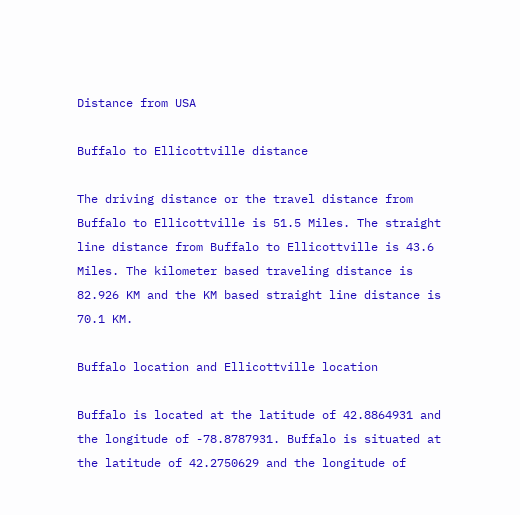Distance from USA

Buffalo to Ellicottville distance

The driving distance or the travel distance from Buffalo to Ellicottville is 51.5 Miles. The straight line distance from Buffalo to Ellicottville is 43.6 Miles. The kilometer based traveling distance is 82.926 KM and the KM based straight line distance is 70.1 KM.

Buffalo location and Ellicottville location

Buffalo is located at the latitude of 42.8864931 and the longitude of -78.8787931. Buffalo is situated at the latitude of 42.2750629 and the longitude of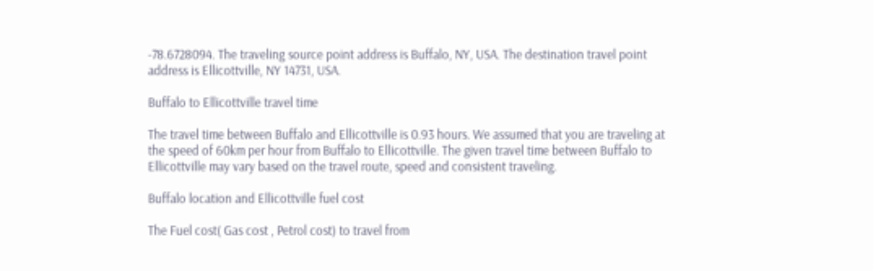-78.6728094. The traveling source point address is Buffalo, NY, USA. The destination travel point address is Ellicottville, NY 14731, USA.

Buffalo to Ellicottville travel time

The travel time between Buffalo and Ellicottville is 0.93 hours. We assumed that you are traveling at the speed of 60km per hour from Buffalo to Ellicottville. The given travel time between Buffalo to Ellicottville may vary based on the travel route, speed and consistent traveling.

Buffalo location and Ellicottville fuel cost

The Fuel cost( Gas cost , Petrol cost) to travel from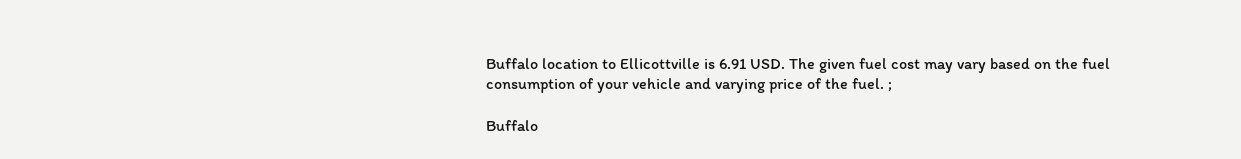Buffalo location to Ellicottville is 6.91 USD. The given fuel cost may vary based on the fuel consumption of your vehicle and varying price of the fuel. ;

Buffalo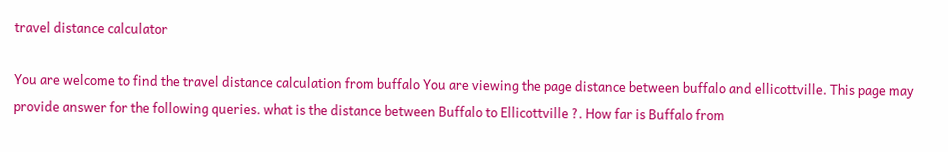travel distance calculator

You are welcome to find the travel distance calculation from buffalo You are viewing the page distance between buffalo and ellicottville. This page may provide answer for the following queries. what is the distance between Buffalo to Ellicottville ?. How far is Buffalo from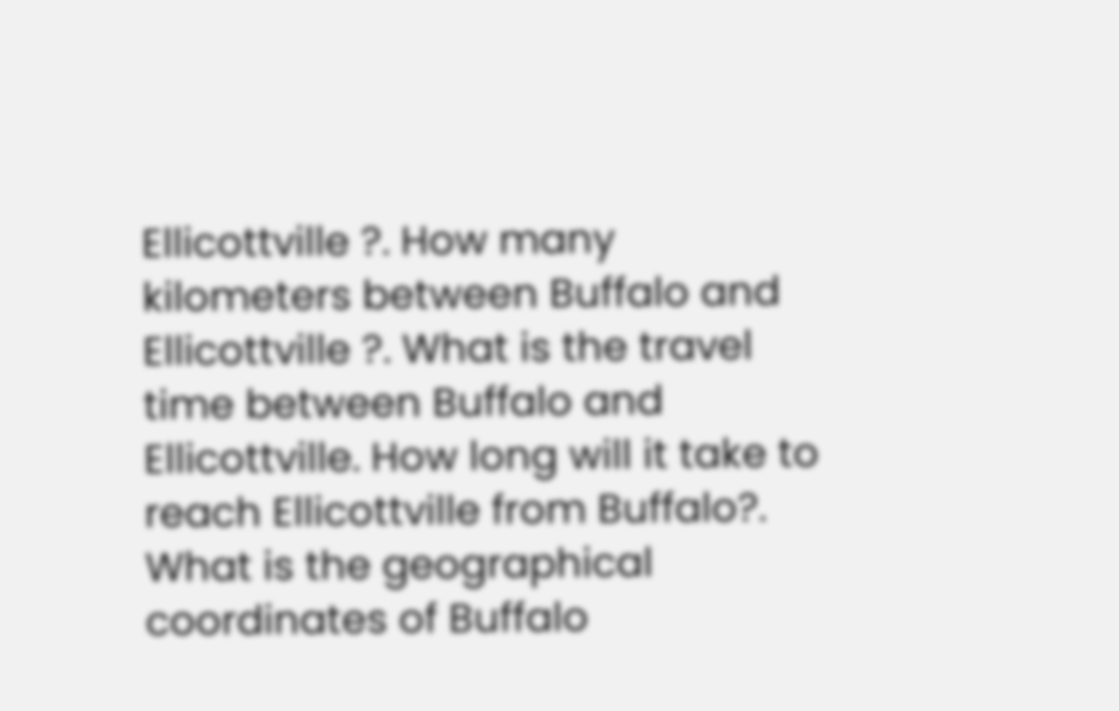Ellicottville ?. How many kilometers between Buffalo and Ellicottville ?. What is the travel time between Buffalo and Ellicottville. How long will it take to reach Ellicottville from Buffalo?. What is the geographical coordinates of Buffalo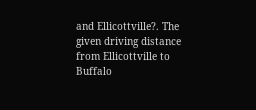and Ellicottville?. The given driving distance from Ellicottville to Buffalo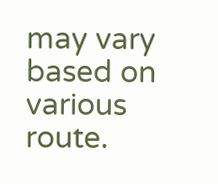may vary based on various route.